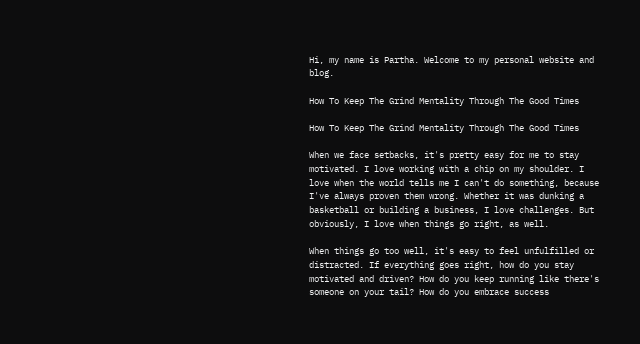Hi, my name is Partha. Welcome to my personal website and blog.

How To Keep The Grind Mentality Through The Good Times

How To Keep The Grind Mentality Through The Good Times

When we face setbacks, it's pretty easy for me to stay motivated. I love working with a chip on my shoulder. I love when the world tells me I can't do something, because I've always proven them wrong. Whether it was dunking a basketball or building a business, I love challenges. But obviously, I love when things go right, as well.

When things go too well, it's easy to feel unfulfilled or distracted. If everything goes right, how do you stay motivated and driven? How do you keep running like there's someone on your tail? How do you embrace success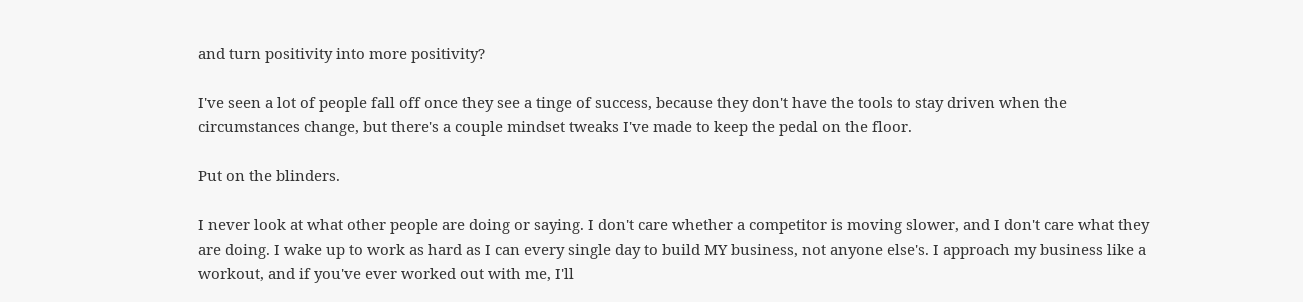and turn positivity into more positivity?

I've seen a lot of people fall off once they see a tinge of success, because they don't have the tools to stay driven when the circumstances change, but there's a couple mindset tweaks I've made to keep the pedal on the floor.

Put on the blinders.

I never look at what other people are doing or saying. I don't care whether a competitor is moving slower, and I don't care what they are doing. I wake up to work as hard as I can every single day to build MY business, not anyone else's. I approach my business like a workout, and if you've ever worked out with me, I'll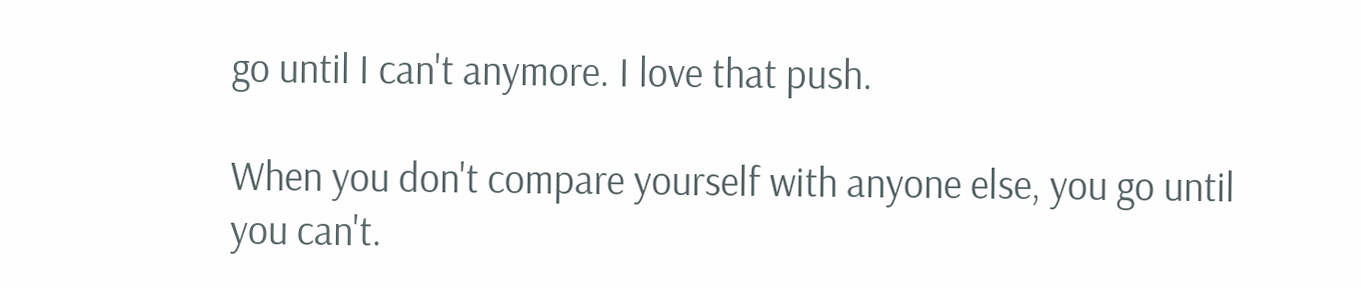go until I can't anymore. I love that push.

When you don't compare yourself with anyone else, you go until you can't.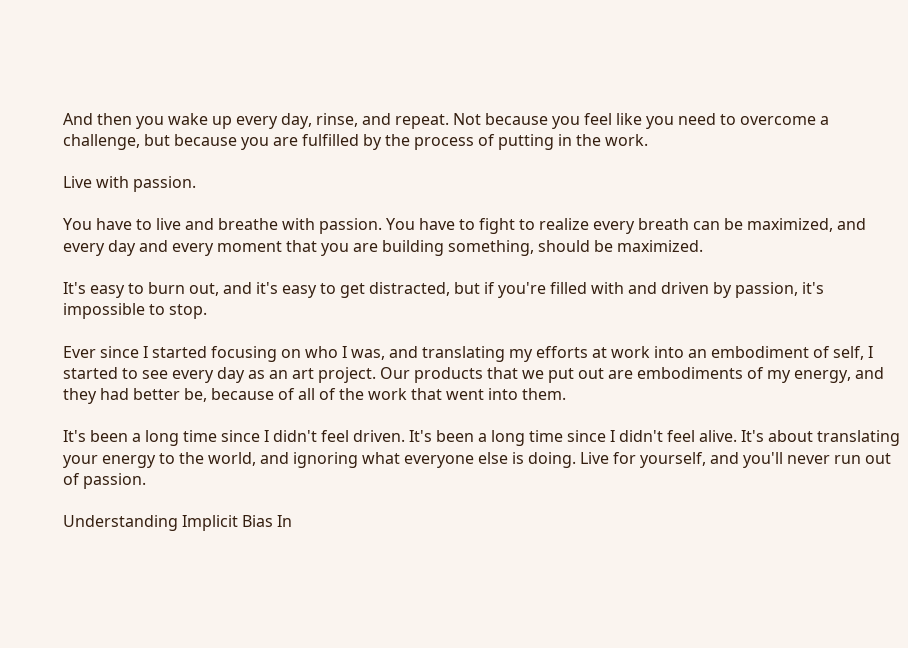And then you wake up every day, rinse, and repeat. Not because you feel like you need to overcome a challenge, but because you are fulfilled by the process of putting in the work.

Live with passion.

You have to live and breathe with passion. You have to fight to realize every breath can be maximized, and every day and every moment that you are building something, should be maximized.

It's easy to burn out, and it's easy to get distracted, but if you're filled with and driven by passion, it's impossible to stop.

Ever since I started focusing on who I was, and translating my efforts at work into an embodiment of self, I started to see every day as an art project. Our products that we put out are embodiments of my energy, and they had better be, because of all of the work that went into them.

It's been a long time since I didn't feel driven. It's been a long time since I didn't feel alive. It's about translating your energy to the world, and ignoring what everyone else is doing. Live for yourself, and you'll never run out of passion.

Understanding Implicit Bias In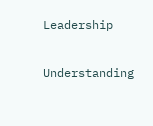Leadership

Understanding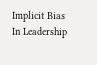Implicit Bias In Leadership